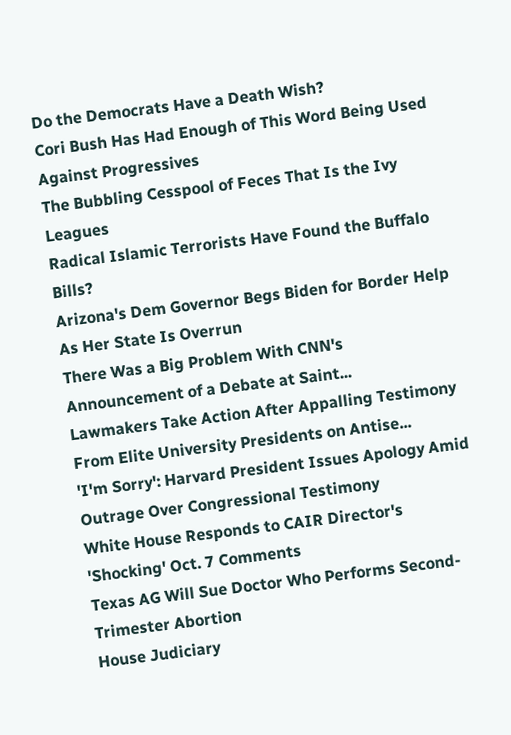Do the Democrats Have a Death Wish?
Cori Bush Has Had Enough of This Word Being Used Against Progressives
The Bubbling Cesspool of Feces That Is the Ivy Leagues
Radical Islamic Terrorists Have Found the Buffalo Bills?
Arizona's Dem Governor Begs Biden for Border Help As Her State Is Overrun
There Was a Big Problem With CNN's Announcement of a Debate at Saint...
Lawmakers Take Action After Appalling Testimony From Elite University Presidents on Antise...
'I'm Sorry': Harvard President Issues Apology Amid Outrage Over Congressional Testimony
White House Responds to CAIR Director's 'Shocking' Oct. 7 Comments
Texas AG Will Sue Doctor Who Performs Second-Trimester Abortion
House Judiciary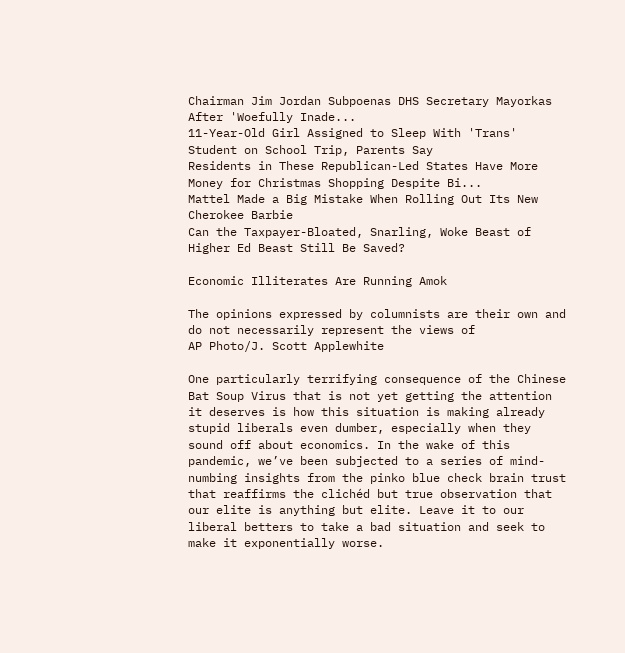Chairman Jim Jordan Subpoenas DHS Secretary Mayorkas After 'Woefully Inade...
11-Year-Old Girl Assigned to Sleep With 'Trans' Student on School Trip, Parents Say
Residents in These Republican-Led States Have More Money for Christmas Shopping Despite Bi...
Mattel Made a Big Mistake When Rolling Out Its New Cherokee Barbie
Can the Taxpayer-Bloated, Snarling, Woke Beast of Higher Ed Beast Still Be Saved?

Economic Illiterates Are Running Amok

The opinions expressed by columnists are their own and do not necessarily represent the views of
AP Photo/J. Scott Applewhite

One particularly terrifying consequence of the Chinese Bat Soup Virus that is not yet getting the attention it deserves is how this situation is making already stupid liberals even dumber, especially when they sound off about economics. In the wake of this pandemic, we’ve been subjected to a series of mind-numbing insights from the pinko blue check brain trust that reaffirms the clichéd but true observation that our elite is anything but elite. Leave it to our liberal betters to take a bad situation and seek to make it exponentially worse.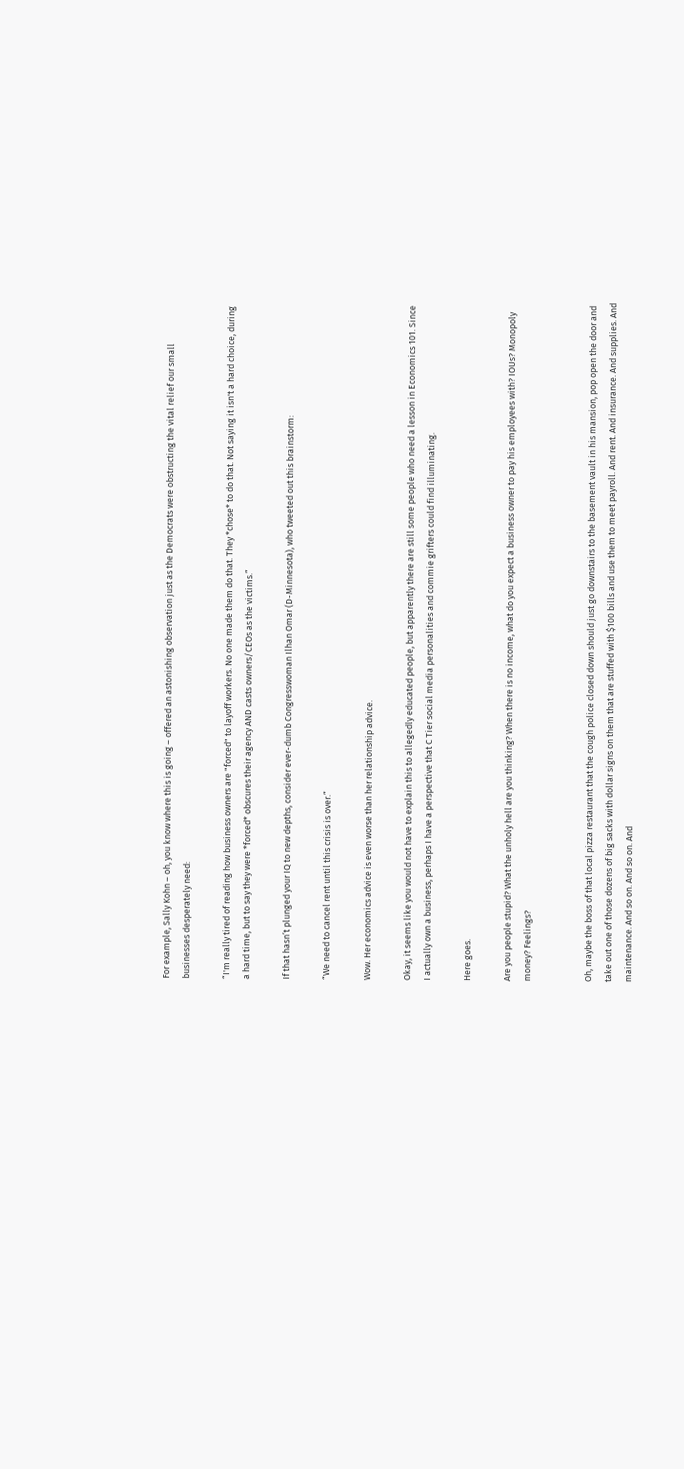For example, Sally Kohn – oh, you know where this is going – offered an astonishing observation just as the Democrats were obstructing the vital relief our small businesses desperately need:

“I'm really tired of reading how business owners are "forced" to layoff workers. No one made them do that. They *chose* to do that. Not saying it isn't a hard choice, during a hard time, but to say they were *forced* obscures their agency AND casts owners/CEOs as the victims.”

If that hasn’t plunged your IQ to new depths, consider ever-dumb Congresswoman Ilhan Omar (D-Minnesota), who tweeted out this brainstorm:

“We need to cancel rent until this crisis is over.”

Wow. Her economics advice is even worse than her relationship advice.

Okay, it seems like you would not have to explain this to allegedly educated people, but apparently there are still some people who need a lesson in Economics 101. Since I actually own a business, perhaps I have a perspective that C Tier social media personalities and commie grifters could find illuminating.

Here goes.

Are you people stupid? What the unholy hell are you thinking? When there is no income, what do you expect a business owner to pay his employees with? IOUs? Monopoly money? Feelings?


Oh, maybe the boss of that local pizza restaurant that the cough police closed down should just go downstairs to the basement vault in his mansion, pop open the door and take out one of those dozens of big sacks with dollar signs on them that are stuffed with $100 bills and use them to meet payroll. And rent. And insurance. And supplies. And maintenance. And so on. And so on. And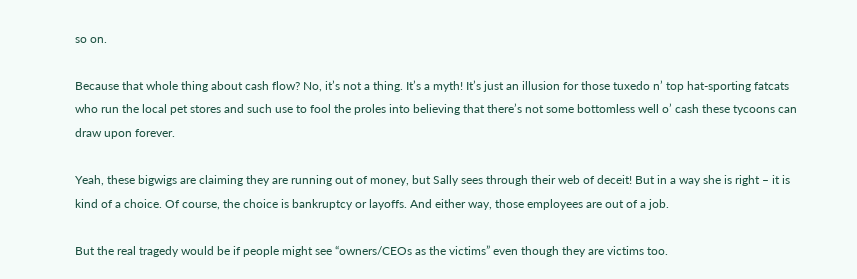so on.

Because that whole thing about cash flow? No, it’s not a thing. It’s a myth! It’s just an illusion for those tuxedo n’ top hat-sporting fatcats who run the local pet stores and such use to fool the proles into believing that there’s not some bottomless well o’ cash these tycoons can draw upon forever.

Yeah, these bigwigs are claiming they are running out of money, but Sally sees through their web of deceit! But in a way she is right – it is kind of a choice. Of course, the choice is bankruptcy or layoffs. And either way, those employees are out of a job.

But the real tragedy would be if people might see “owners/CEOs as the victims” even though they are victims too.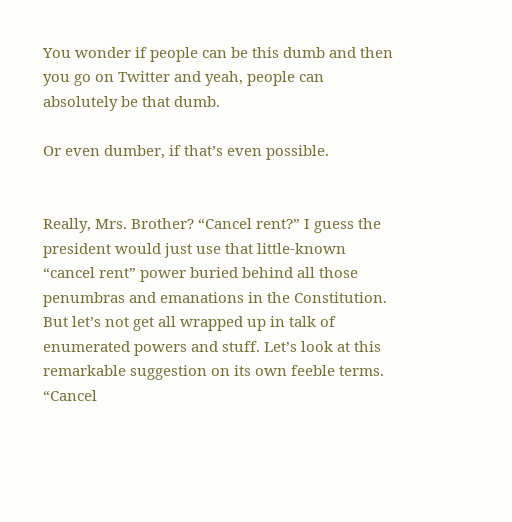You wonder if people can be this dumb and then you go on Twitter and yeah, people can absolutely be that dumb.

Or even dumber, if that’s even possible.


Really, Mrs. Brother? “Cancel rent?” I guess the president would just use that little-known “cancel rent” power buried behind all those penumbras and emanations in the Constitution. But let’s not get all wrapped up in talk of enumerated powers and stuff. Let’s look at this remarkable suggestion on its own feeble terms. “Cancel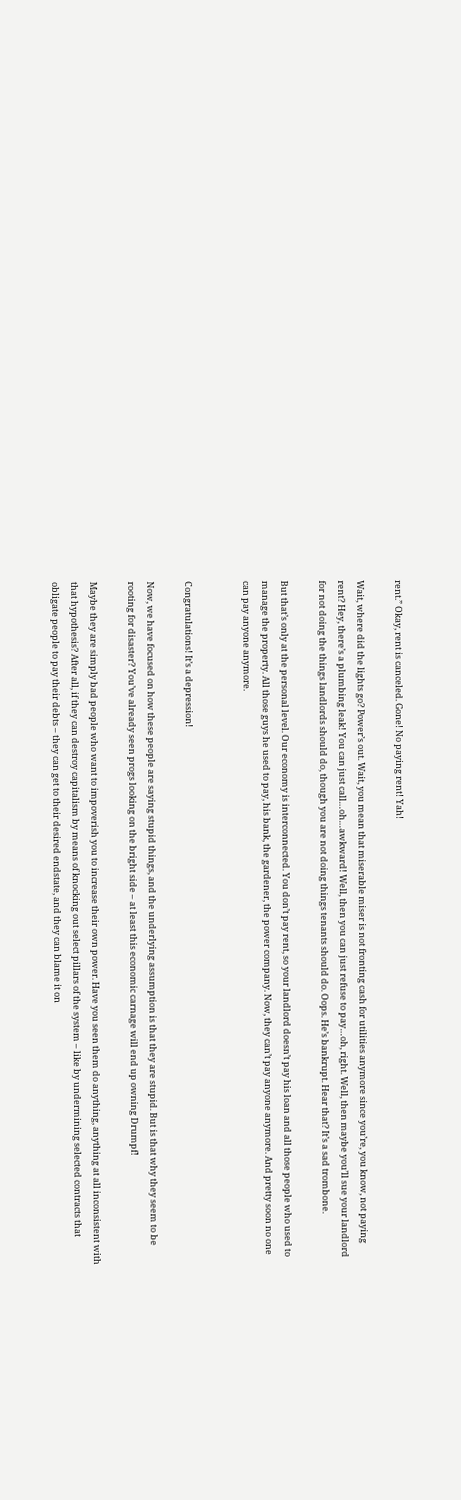rent.” Okay, rent is canceled. Gone! No paying rent! Yah!

Wait, where did the lights go? Power’s out. Wait, you mean that miserable miser is not fronting cash for utilities anymore since you’re, you know, not paying rent? Hey, there’s a plumbing leak! You can just call…oh…awkward! Well, then you can just refuse to pay…oh, right. Well, then maybe you’ll sue your landlord for not doing the things landlords should do, though you are not doing things tenants should do. Oops. He’s bankrupt. Hear that? It’s a sad trombone.

But that’s only at the personal level. Our economy is interconnected. You don’t pay rent, so your landlord doesn’t pay his loan and all those people who used to manage the property. All those guys he used to pay, his bank, the gardener, the power company. Now, they can’t pay anyone anymore. And pretty soon no one can pay anyone anymore.


Congratulations! It’s a depression!

Now, we have focused on how these people are saying stupid things, and the underlying assumption is that they are stupid. But is that why they seem to be rooting for disaster? You’ve already seen progs looking on the bright side – at least this economic carnage will end up owning Drumpf!

Maybe they are simply bad people who want to impoverish you to increase their own power. Have you seen them do anything, anything at all inconsistent with that hypothesis? After all, if they can destroy capitalism by means of knocking out select pillars of the system – like by undermining selected contracts that obligate people to pay their debts – they can get to their desired endstate, and they can blame it on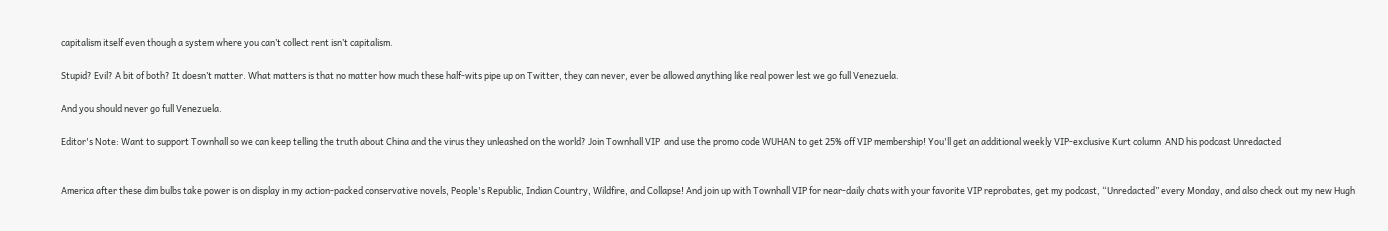capitalism itself even though a system where you can’t collect rent isn’t capitalism.

Stupid? Evil? A bit of both? It doesn’t matter. What matters is that no matter how much these half-wits pipe up on Twitter, they can never, ever be allowed anything like real power lest we go full Venezuela.

And you should never go full Venezuela.

Editor's Note: Want to support Townhall so we can keep telling the truth about China and the virus they unleashed on the world? Join Townhall VIP  and use the promo code WUHAN to get 25% off VIP membership! You'll get an additional weekly VIP-exclusive Kurt column  AND his podcast Unredacted


America after these dim bulbs take power is on display in my action-packed conservative novels, People's Republic, Indian Country, Wildfire, and Collapse! And join up with Townhall VIP for near-daily chats with your favorite VIP reprobates, get my podcast, “Unredacted” every Monday, and also check out my new Hugh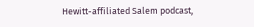Hewitt-affiliated Salem podcast,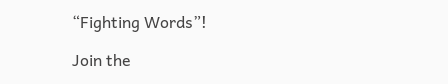“Fighting Words”!

Join the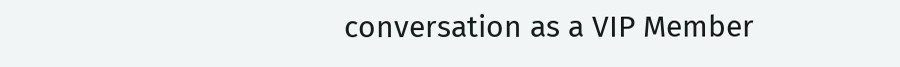conversation as a VIP Member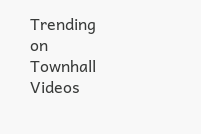Trending on Townhall Videos